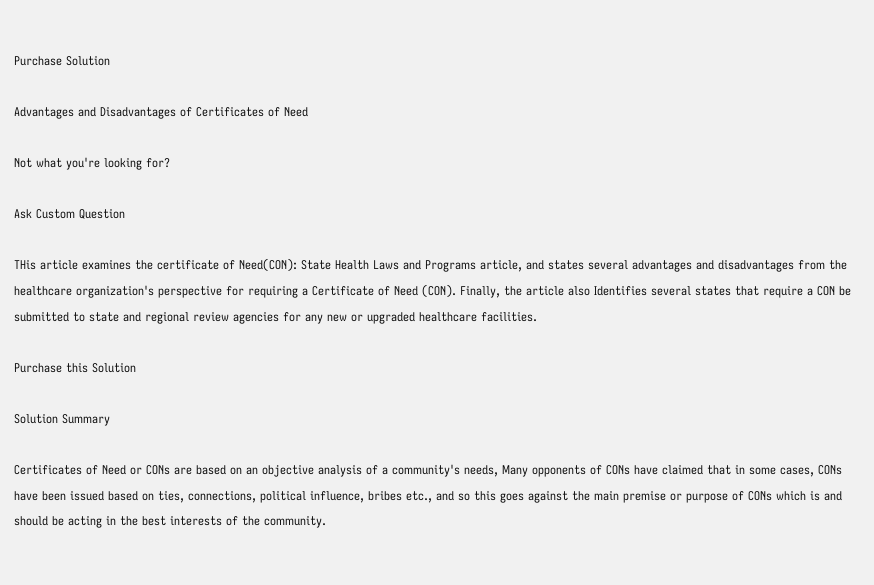Purchase Solution

Advantages and Disadvantages of Certificates of Need

Not what you're looking for?

Ask Custom Question

THis article examines the certificate of Need(CON): State Health Laws and Programs article, and states several advantages and disadvantages from the healthcare organization's perspective for requiring a Certificate of Need (CON). Finally, the article also Identifies several states that require a CON be submitted to state and regional review agencies for any new or upgraded healthcare facilities.

Purchase this Solution

Solution Summary

Certificates of Need or CONs are based on an objective analysis of a community's needs, Many opponents of CONs have claimed that in some cases, CONs have been issued based on ties, connections, political influence, bribes etc., and so this goes against the main premise or purpose of CONs which is and should be acting in the best interests of the community.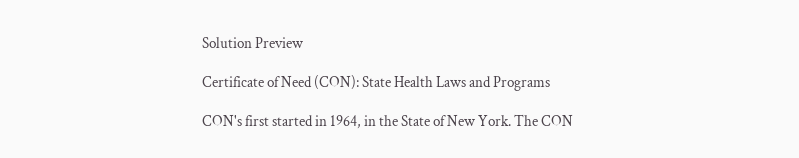Solution Preview

Certificate of Need (CON): State Health Laws and Programs

CON's first started in 1964, in the State of New York. The CON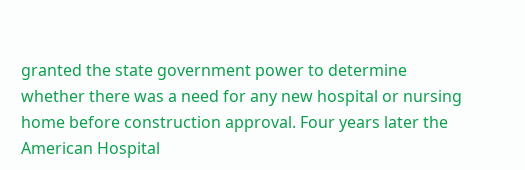granted the state government power to determine whether there was a need for any new hospital or nursing home before construction approval. Four years later the American Hospital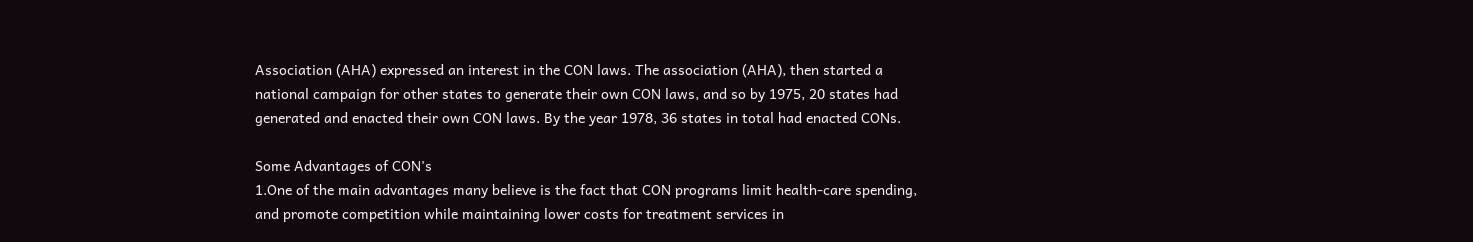Association (AHA) expressed an interest in the CON laws. The association (AHA), then started a national campaign for other states to generate their own CON laws, and so by 1975, 20 states had generated and enacted their own CON laws. By the year 1978, 36 states in total had enacted CONs.

Some Advantages of CON's
1.One of the main advantages many believe is the fact that CON programs limit health-care spending, and promote competition while maintaining lower costs for treatment services in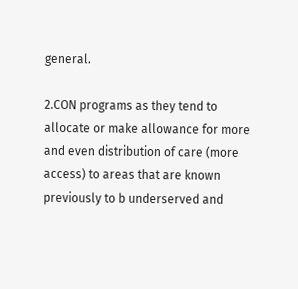general.

2.CON programs as they tend to allocate or make allowance for more and even distribution of care (more access) to areas that are known previously to b underserved and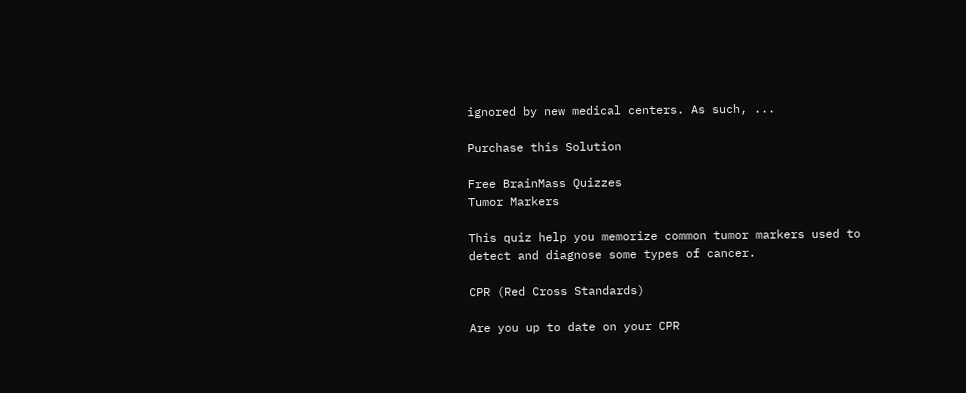ignored by new medical centers. As such, ...

Purchase this Solution

Free BrainMass Quizzes
Tumor Markers

This quiz help you memorize common tumor markers used to detect and diagnose some types of cancer.

CPR (Red Cross Standards)

Are you up to date on your CPR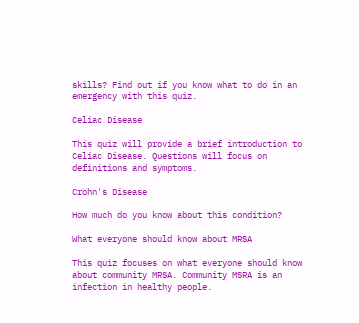skills? Find out if you know what to do in an emergency with this quiz.

Celiac Disease

This quiz will provide a brief introduction to Celiac Disease. Questions will focus on definitions and symptoms.

Crohn's Disease

How much do you know about this condition?

What everyone should know about MRSA

This quiz focuses on what everyone should know about community MRSA. Community MSRA is an infection in healthy people.